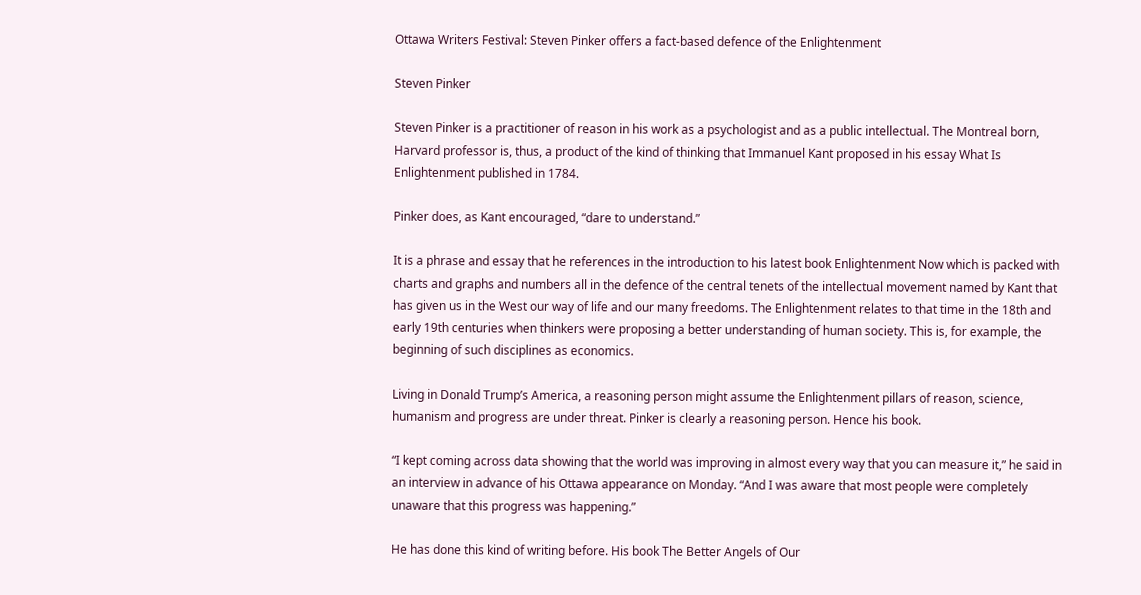Ottawa Writers Festival: Steven Pinker offers a fact-based defence of the Enlightenment

Steven Pinker

Steven Pinker is a practitioner of reason in his work as a psychologist and as a public intellectual. The Montreal born, Harvard professor is, thus, a product of the kind of thinking that Immanuel Kant proposed in his essay What Is Enlightenment published in 1784.

Pinker does, as Kant encouraged, “dare to understand.”

It is a phrase and essay that he references in the introduction to his latest book Enlightenment Now which is packed with charts and graphs and numbers all in the defence of the central tenets of the intellectual movement named by Kant that has given us in the West our way of life and our many freedoms. The Enlightenment relates to that time in the 18th and early 19th centuries when thinkers were proposing a better understanding of human society. This is, for example, the beginning of such disciplines as economics.

Living in Donald Trump’s America, a reasoning person might assume the Enlightenment pillars of reason, science, humanism and progress are under threat. Pinker is clearly a reasoning person. Hence his book.

“I kept coming across data showing that the world was improving in almost every way that you can measure it,” he said in an interview in advance of his Ottawa appearance on Monday. “And I was aware that most people were completely unaware that this progress was happening.”

He has done this kind of writing before. His book The Better Angels of Our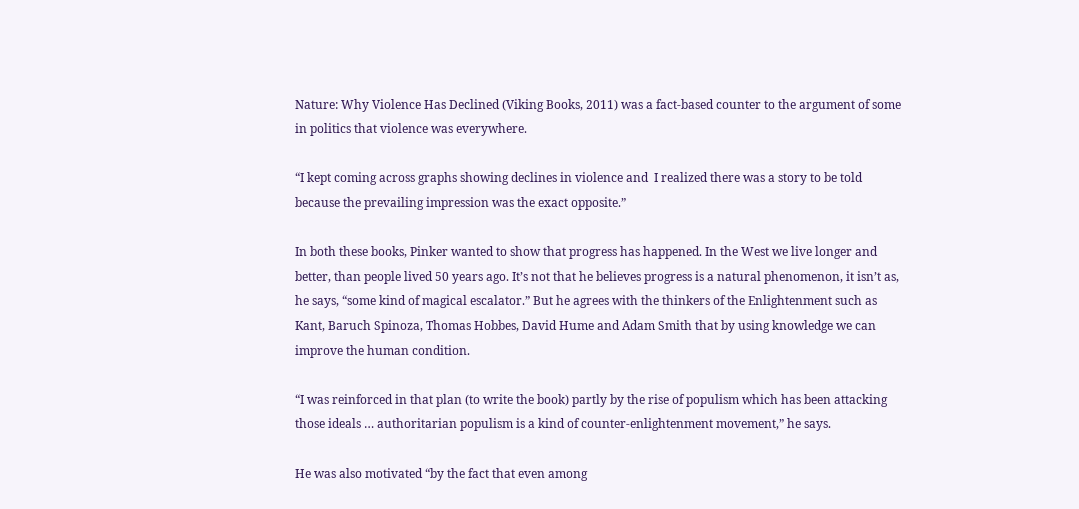Nature: Why Violence Has Declined (Viking Books, 2011) was a fact-based counter to the argument of some in politics that violence was everywhere.

“I kept coming across graphs showing declines in violence and  I realized there was a story to be told because the prevailing impression was the exact opposite.”

In both these books, Pinker wanted to show that progress has happened. In the West we live longer and better, than people lived 50 years ago. It’s not that he believes progress is a natural phenomenon, it isn’t as, he says, “some kind of magical escalator.” But he agrees with the thinkers of the Enlightenment such as Kant, Baruch Spinoza, Thomas Hobbes, David Hume and Adam Smith that by using knowledge we can improve the human condition.

“I was reinforced in that plan (to write the book) partly by the rise of populism which has been attacking those ideals … authoritarian populism is a kind of counter-enlightenment movement,” he says.

He was also motivated “by the fact that even among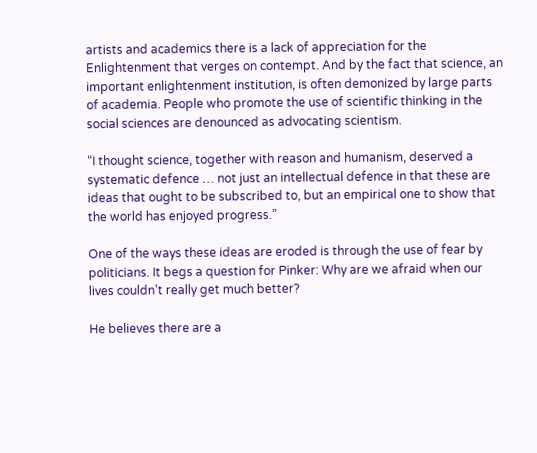artists and academics there is a lack of appreciation for the Enlightenment that verges on contempt. And by the fact that science, an important enlightenment institution, is often demonized by large parts of academia. People who promote the use of scientific thinking in the social sciences are denounced as advocating scientism.

“I thought science, together with reason and humanism, deserved a systematic defence … not just an intellectual defence in that these are ideas that ought to be subscribed to, but an empirical one to show that the world has enjoyed progress.”

One of the ways these ideas are eroded is through the use of fear by politicians. It begs a question for Pinker: Why are we afraid when our lives couldn’t really get much better?

He believes there are a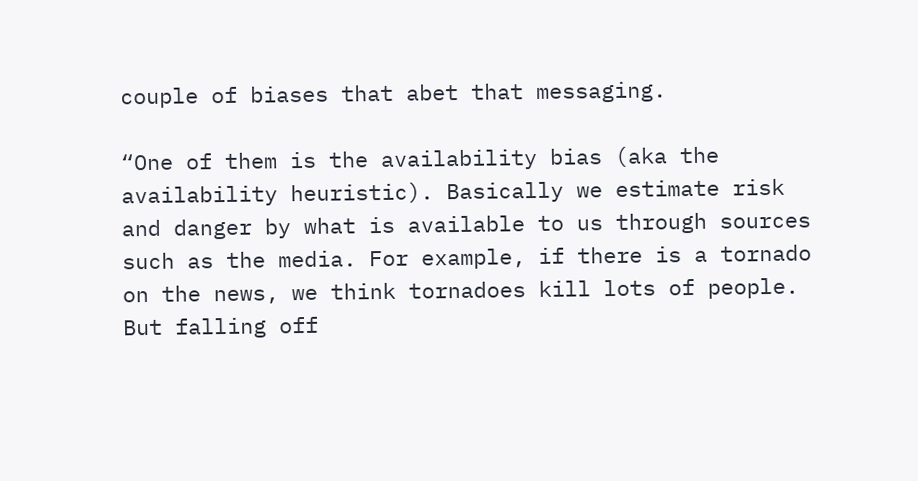couple of biases that abet that messaging.

“One of them is the availability bias (aka the availability heuristic). Basically we estimate risk and danger by what is available to us through sources such as the media. For example, if there is a tornado on the news, we think tornadoes kill lots of people. But falling off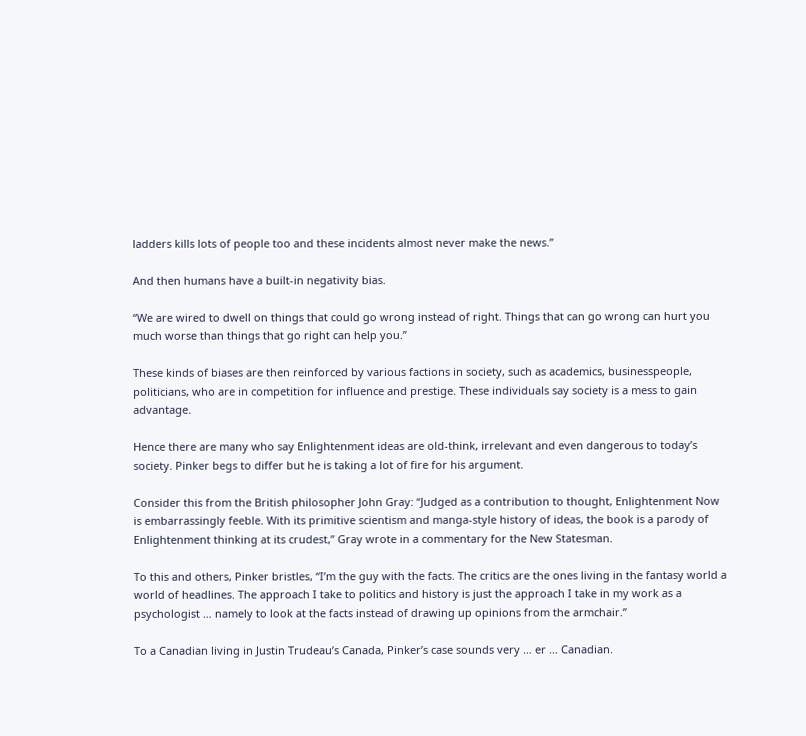ladders kills lots of people too and these incidents almost never make the news.”

And then humans have a built-in negativity bias.

“We are wired to dwell on things that could go wrong instead of right. Things that can go wrong can hurt you much worse than things that go right can help you.”

These kinds of biases are then reinforced by various factions in society, such as academics, businesspeople, politicians, who are in competition for influence and prestige. These individuals say society is a mess to gain advantage.

Hence there are many who say Enlightenment ideas are old-think, irrelevant and even dangerous to today’s society. Pinker begs to differ but he is taking a lot of fire for his argument.

Consider this from the British philosopher John Gray: “Judged as a contribution to thought, Enlightenment Now is embarrassingly feeble. With its primitive scientism and manga-style history of ideas, the book is a parody of Enlightenment thinking at its crudest,” Gray wrote in a commentary for the New Statesman.

To this and others, Pinker bristles, “I’m the guy with the facts. The critics are the ones living in the fantasy world a world of headlines. The approach I take to politics and history is just the approach I take in my work as a psychologist … namely to look at the facts instead of drawing up opinions from the armchair.”

To a Canadian living in Justin Trudeau’s Canada, Pinker’s case sounds very … er … Canadian.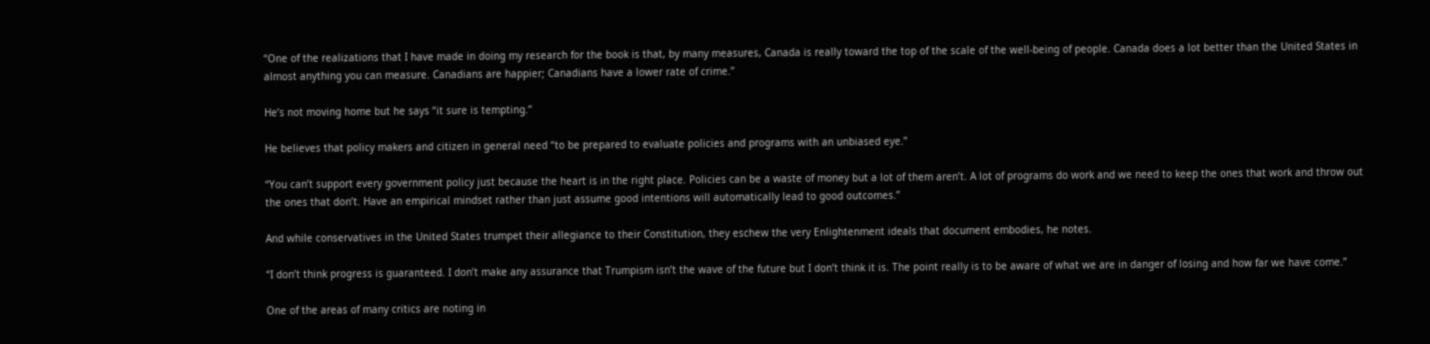“One of the realizations that I have made in doing my research for the book is that, by many measures, Canada is really toward the top of the scale of the well-being of people. Canada does a lot better than the United States in almost anything you can measure. Canadians are happier; Canadians have a lower rate of crime.”

He’s not moving home but he says “it sure is tempting.”

He believes that policy makers and citizen in general need “to be prepared to evaluate policies and programs with an unbiased eye.”

“You can’t support every government policy just because the heart is in the right place. Policies can be a waste of money but a lot of them aren’t. A lot of programs do work and we need to keep the ones that work and throw out the ones that don’t. Have an empirical mindset rather than just assume good intentions will automatically lead to good outcomes.”

And while conservatives in the United States trumpet their allegiance to their Constitution, they eschew the very Enlightenment ideals that document embodies, he notes.

“I don’t think progress is guaranteed. I don’t make any assurance that Trumpism isn’t the wave of the future but I don’t think it is. The point really is to be aware of what we are in danger of losing and how far we have come.”

One of the areas of many critics are noting in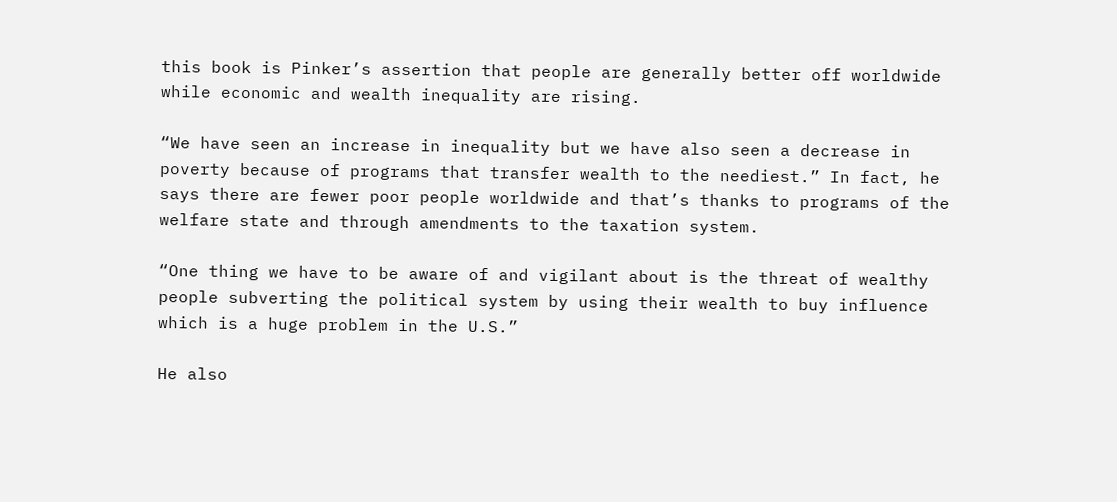this book is Pinker’s assertion that people are generally better off worldwide while economic and wealth inequality are rising.

“We have seen an increase in inequality but we have also seen a decrease in poverty because of programs that transfer wealth to the neediest.” In fact, he says there are fewer poor people worldwide and that’s thanks to programs of the welfare state and through amendments to the taxation system.

“One thing we have to be aware of and vigilant about is the threat of wealthy people subverting the political system by using their wealth to buy influence which is a huge problem in the U.S.”

He also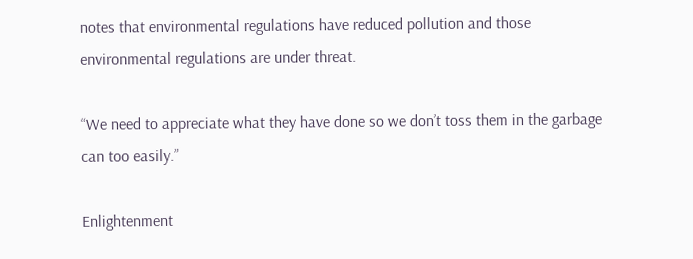notes that environmental regulations have reduced pollution and those environmental regulations are under threat.

“We need to appreciate what they have done so we don’t toss them in the garbage can too easily.”

Enlightenment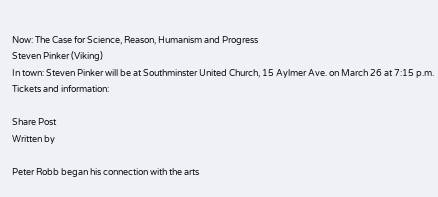Now: The Case for Science, Reason, Humanism and Progress
Steven Pinker (Viking)
In town: Steven Pinker will be at Southminster United Church, 15 Aylmer Ave. on March 26 at 7:15 p.m. Tickets and information:

Share Post
Written by

Peter Robb began his connection with the arts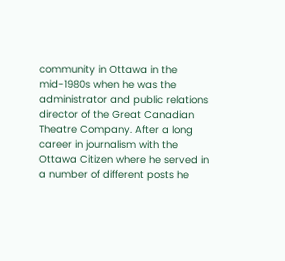community in Ottawa in the mid-1980s when he was the administrator and public relations director of the Great Canadian Theatre Company. After a long career in journalism with the Ottawa Citizen where he served in a number of different posts he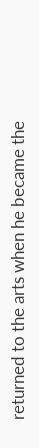returned to the arts when he became the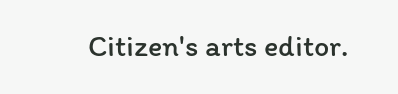Citizen's arts editor.